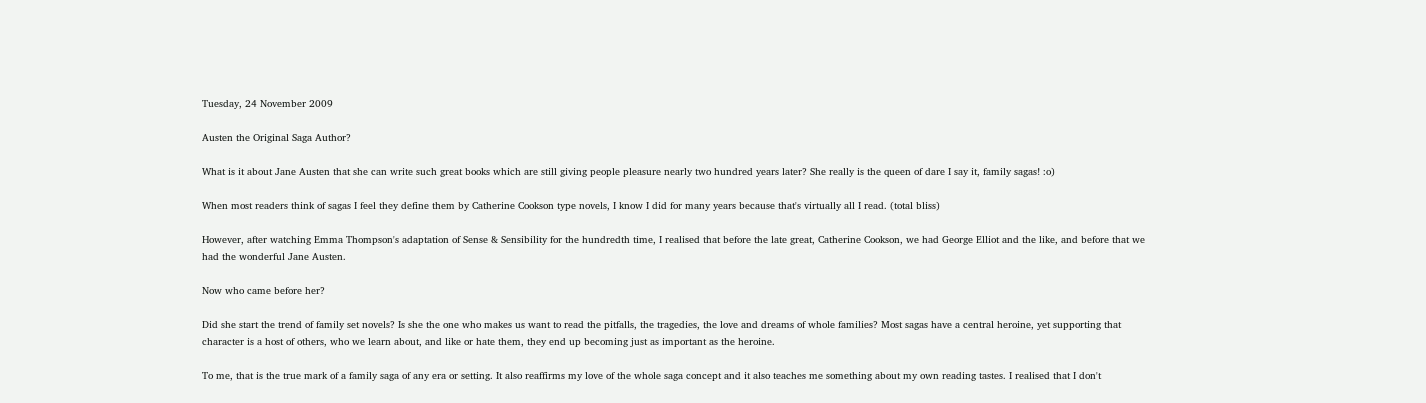Tuesday, 24 November 2009

Austen the Original Saga Author?

What is it about Jane Austen that she can write such great books which are still giving people pleasure nearly two hundred years later? She really is the queen of dare I say it, family sagas! :o)

When most readers think of sagas I feel they define them by Catherine Cookson type novels, I know I did for many years because that's virtually all I read. (total bliss)

However, after watching Emma Thompson's adaptation of Sense & Sensibility for the hundredth time, I realised that before the late great, Catherine Cookson, we had George Elliot and the like, and before that we had the wonderful Jane Austen.

Now who came before her?

Did she start the trend of family set novels? Is she the one who makes us want to read the pitfalls, the tragedies, the love and dreams of whole families? Most sagas have a central heroine, yet supporting that character is a host of others, who we learn about, and like or hate them, they end up becoming just as important as the heroine.

To me, that is the true mark of a family saga of any era or setting. It also reaffirms my love of the whole saga concept and it also teaches me something about my own reading tastes. I realised that I don't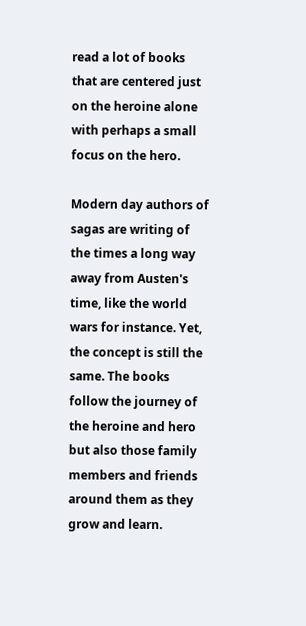read a lot of books that are centered just on the heroine alone with perhaps a small focus on the hero.

Modern day authors of sagas are writing of the times a long way away from Austen's time, like the world wars for instance. Yet, the concept is still the same. The books follow the journey of the heroine and hero but also those family members and friends around them as they grow and learn.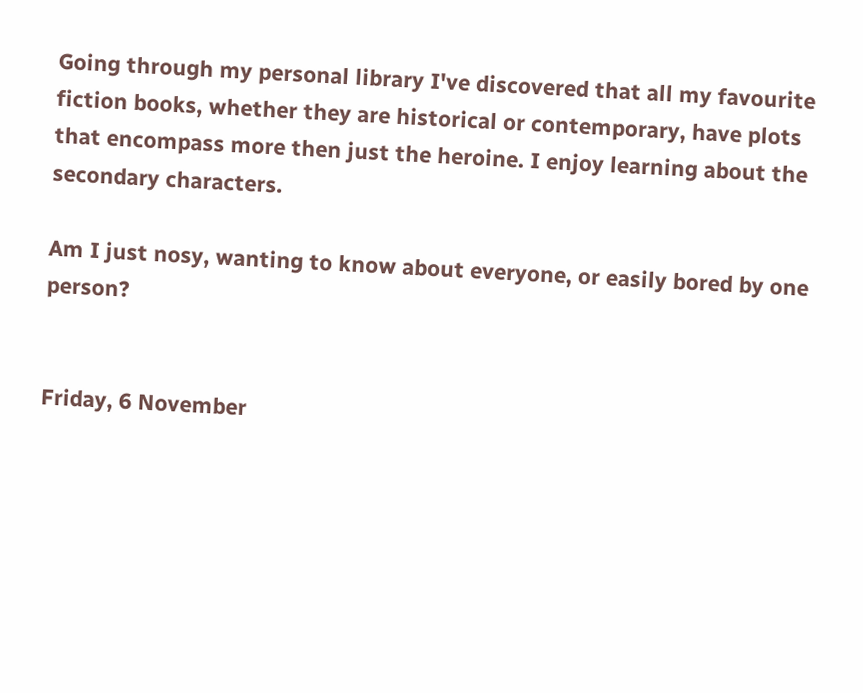Going through my personal library I've discovered that all my favourite fiction books, whether they are historical or contemporary, have plots that encompass more then just the heroine. I enjoy learning about the secondary characters.

Am I just nosy, wanting to know about everyone, or easily bored by one person?


Friday, 6 November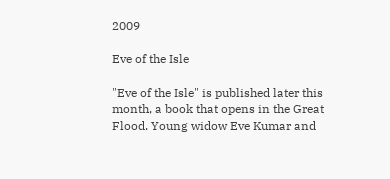2009

Eve of the Isle

"Eve of the Isle" is published later this month, a book that opens in the Great Flood. Young widow Eve Kumar and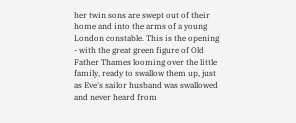her twin sons are swept out of their home and into the arms of a young London constable. This is the opening - with the great green figure of Old Father Thames looming over the little family, ready to swallow them up, just as Eve's sailor husband was swallowed and never heard from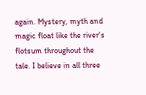again. Mystery, myth and magic float like the river's flotsum throughout the tale. I believe in all three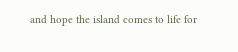and hope the island comes to life for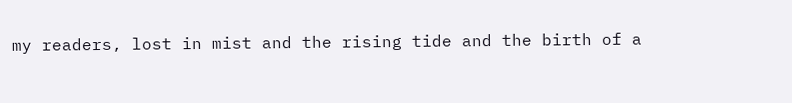my readers, lost in mist and the rising tide and the birth of a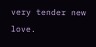very tender new love.